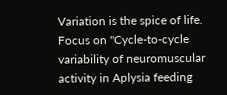Variation is the spice of life. Focus on "Cycle-to-cycle variability of neuromuscular activity in Aplysia feeding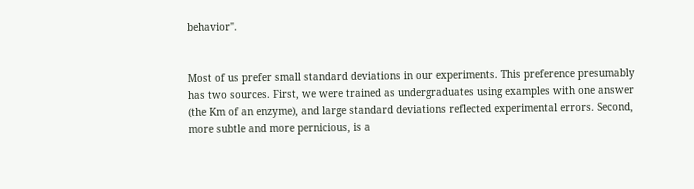behavior".


Most of us prefer small standard deviations in our experiments. This preference presumably has two sources. First, we were trained as undergraduates using examples with one answer (the Km of an enzyme), and large standard deviations reflected experimental errors. Second, more subtle and more pernicious, is a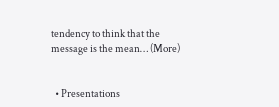tendency to think that the message is the mean… (More)


  • Presentations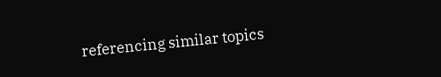referencing similar topics